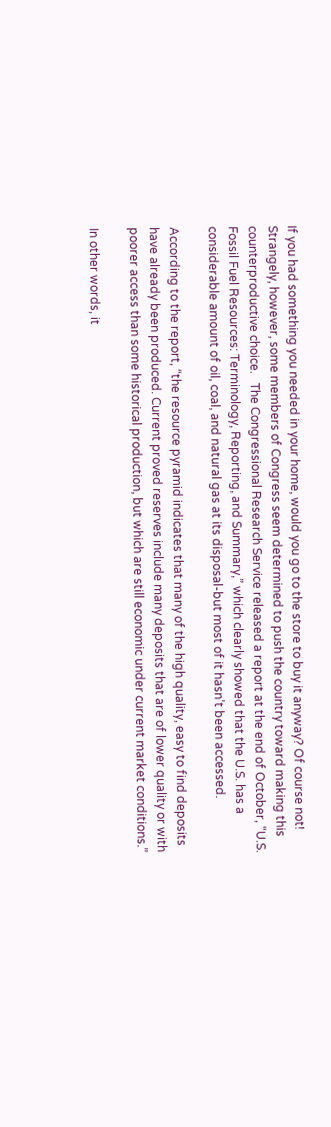If you had something you needed in your home, would you go to the store to buy it anyway? Of course not! Strangely, however, some members of Congress seem determined to push the country toward making this counterproductive choice.   The Congressional Research Service released a report at the end of October, “U.S. Fossil Fuel Resources: Terminology, Reporting, and Summary,” which clearly showed that the U.S. has a considerable amount of oil, coal, and natural gas at its disposal-but most of it hasn’t been accessed.

According to the report, “the resource pyramid indicates that many of the high quality, easy to find deposits have already been produced. Current proved reserves include many deposits that are of lower quality or with poorer access than some historical production, but which are still economic under current market conditions.”

In other words, it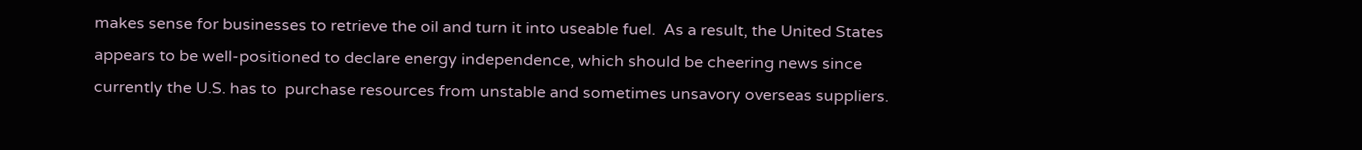makes sense for businesses to retrieve the oil and turn it into useable fuel.  As a result, the United States appears to be well-positioned to declare energy independence, which should be cheering news since currently the U.S. has to  purchase resources from unstable and sometimes unsavory overseas suppliers.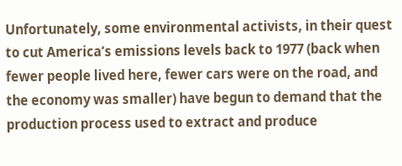Unfortunately, some environmental activists, in their quest to cut America’s emissions levels back to 1977 (back when fewer people lived here, fewer cars were on the road, and the economy was smaller) have begun to demand that the production process used to extract and produce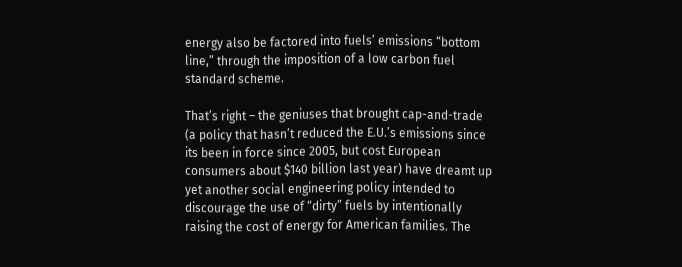energy also be factored into fuels’ emissions “bottom line,” through the imposition of a low carbon fuel standard scheme.

That’s right – the geniuses that brought cap-and-trade (a policy that hasn’t reduced the E.U.’s emissions since its been in force since 2005, but cost European consumers about $140 billion last year) have dreamt up yet another social engineering policy intended to discourage the use of “dirty” fuels by intentionally raising the cost of energy for American families. The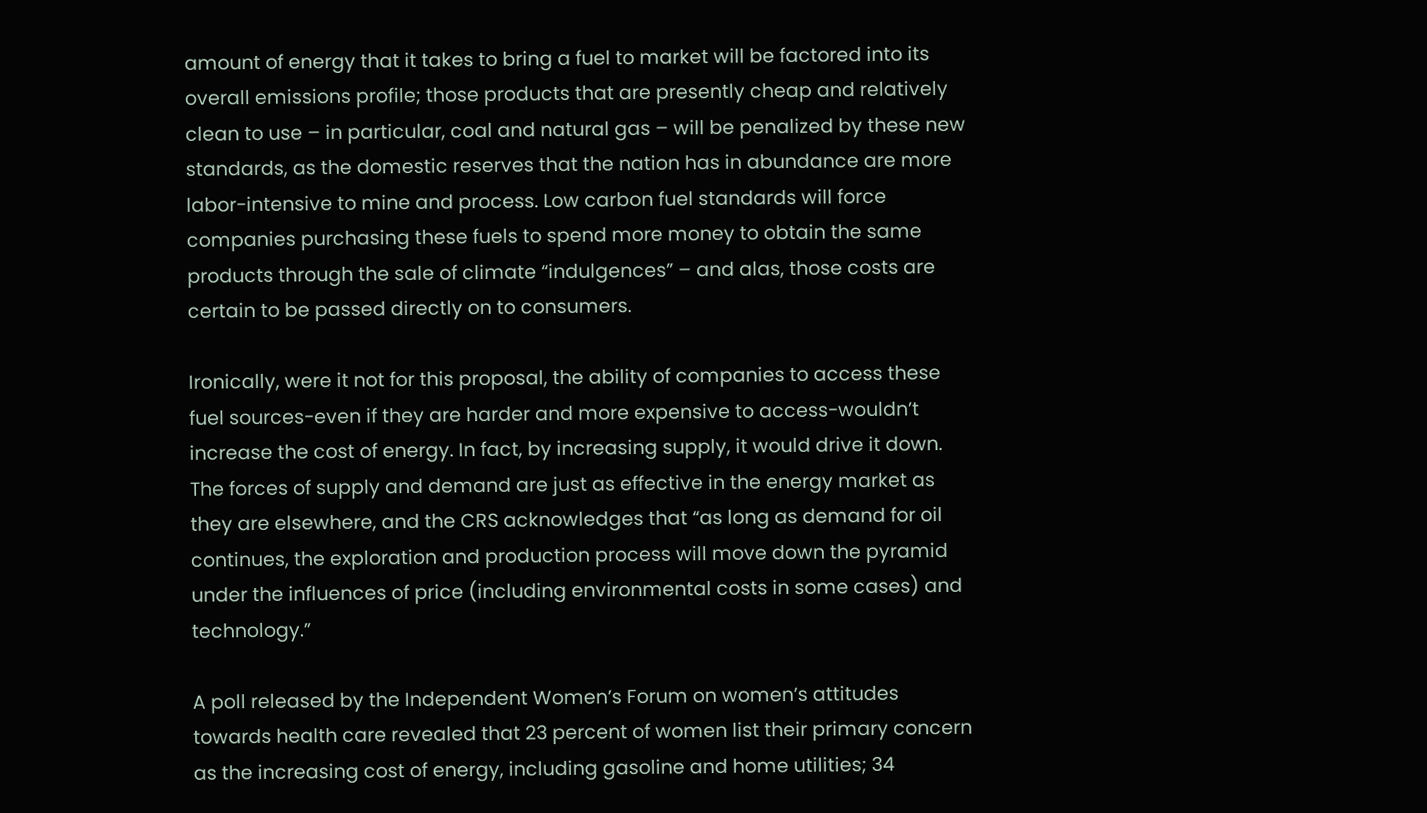amount of energy that it takes to bring a fuel to market will be factored into its overall emissions profile; those products that are presently cheap and relatively clean to use – in particular, coal and natural gas – will be penalized by these new standards, as the domestic reserves that the nation has in abundance are more labor-intensive to mine and process. Low carbon fuel standards will force companies purchasing these fuels to spend more money to obtain the same products through the sale of climate “indulgences” – and alas, those costs are certain to be passed directly on to consumers.

Ironically, were it not for this proposal, the ability of companies to access these fuel sources-even if they are harder and more expensive to access-wouldn’t increase the cost of energy. In fact, by increasing supply, it would drive it down. The forces of supply and demand are just as effective in the energy market as they are elsewhere, and the CRS acknowledges that “as long as demand for oil continues, the exploration and production process will move down the pyramid under the influences of price (including environmental costs in some cases) and technology.”

A poll released by the Independent Women’s Forum on women’s attitudes towards health care revealed that 23 percent of women list their primary concern as the increasing cost of energy, including gasoline and home utilities; 34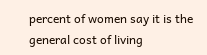percent of women say it is the general cost of living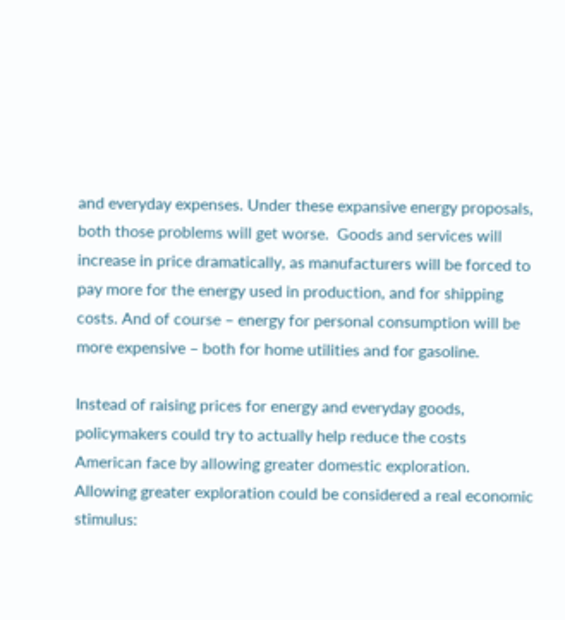and everyday expenses. Under these expansive energy proposals, both those problems will get worse.  Goods and services will increase in price dramatically, as manufacturers will be forced to pay more for the energy used in production, and for shipping costs. And of course – energy for personal consumption will be more expensive – both for home utilities and for gasoline.

Instead of raising prices for energy and everyday goods, policymakers could try to actually help reduce the costs American face by allowing greater domestic exploration.  Allowing greater exploration could be considered a real economic stimulus: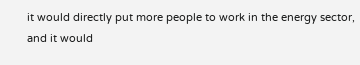it would directly put more people to work in the energy sector, and it would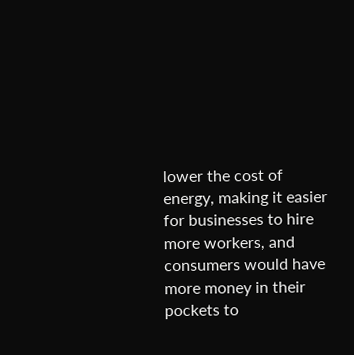lower the cost of energy, making it easier for businesses to hire more workers, and consumers would have more money in their pockets to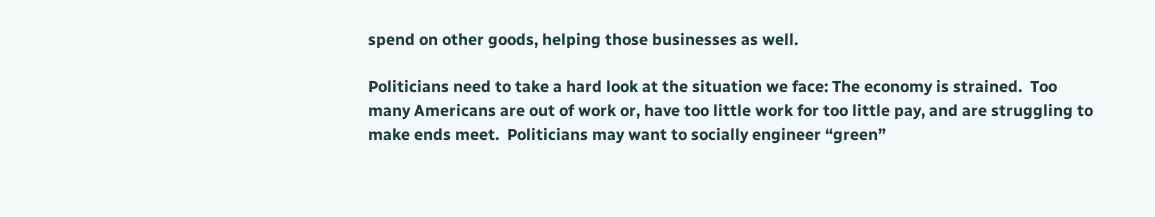spend on other goods, helping those businesses as well.

Politicians need to take a hard look at the situation we face: The economy is strained.  Too many Americans are out of work or, have too little work for too little pay, and are struggling to make ends meet.  Politicians may want to socially engineer “green”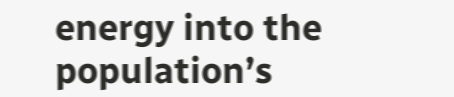energy into the population’s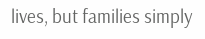lives, but families simply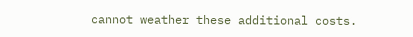cannot weather these additional costs.